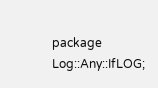package Log::Any::IfLOG;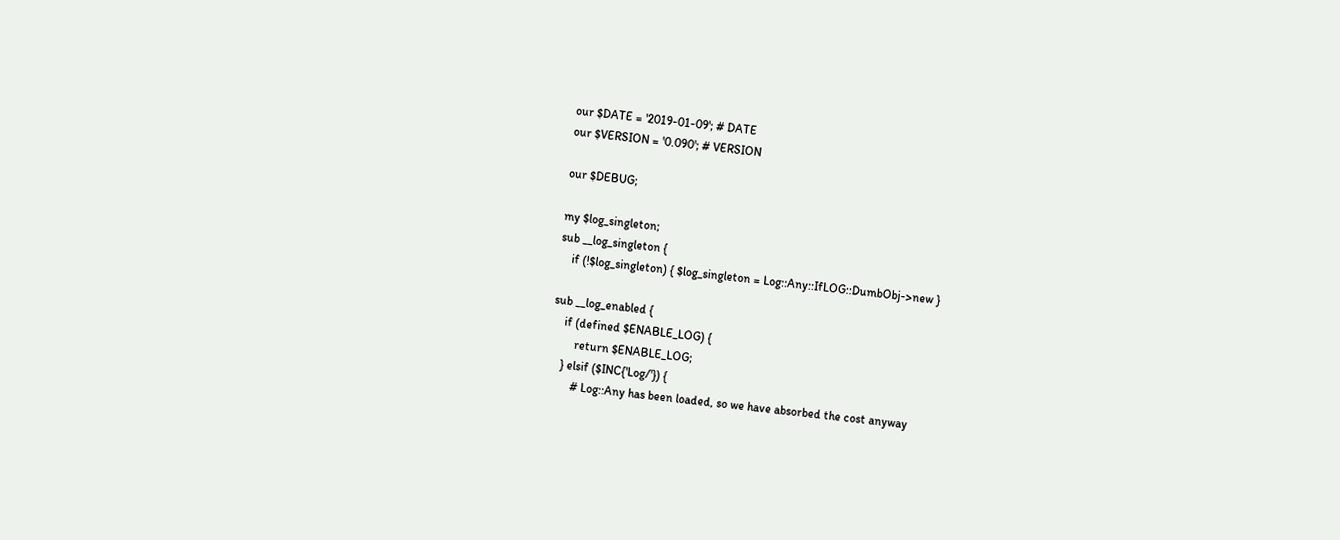our $DATE = '2019-01-09'; # DATE
our $VERSION = '0.090'; # VERSION

our $DEBUG;

my $log_singleton;
sub __log_singleton {
    if (!$log_singleton) { $log_singleton = Log::Any::IfLOG::DumbObj->new }

sub __log_enabled {
    if (defined $ENABLE_LOG) {
        return $ENABLE_LOG;
    } elsif ($INC{'Log/'}) {
        # Log::Any has been loaded, so we have absorbed the cost anyway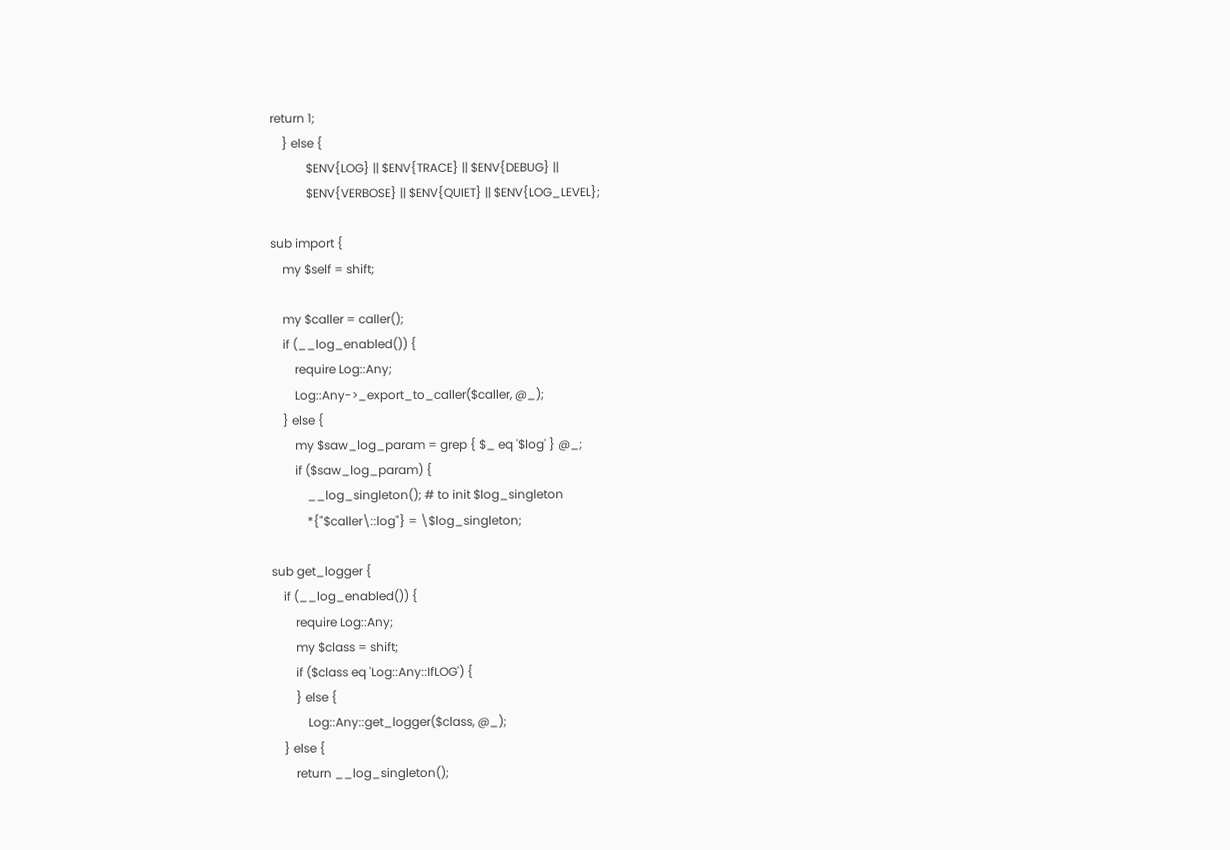return 1;
    } else {
            $ENV{LOG} || $ENV{TRACE} || $ENV{DEBUG} ||
            $ENV{VERBOSE} || $ENV{QUIET} || $ENV{LOG_LEVEL};

sub import {
    my $self = shift;

    my $caller = caller();
    if (__log_enabled()) {
        require Log::Any;
        Log::Any->_export_to_caller($caller, @_);
    } else {
        my $saw_log_param = grep { $_ eq '$log' } @_;
        if ($saw_log_param) {
            __log_singleton(); # to init $log_singleton
            *{"$caller\::log"} = \$log_singleton;

sub get_logger {
    if (__log_enabled()) {
        require Log::Any;
        my $class = shift;
        if ($class eq 'Log::Any::IfLOG') {
        } else {
            Log::Any::get_logger($class, @_);
    } else {
        return __log_singleton();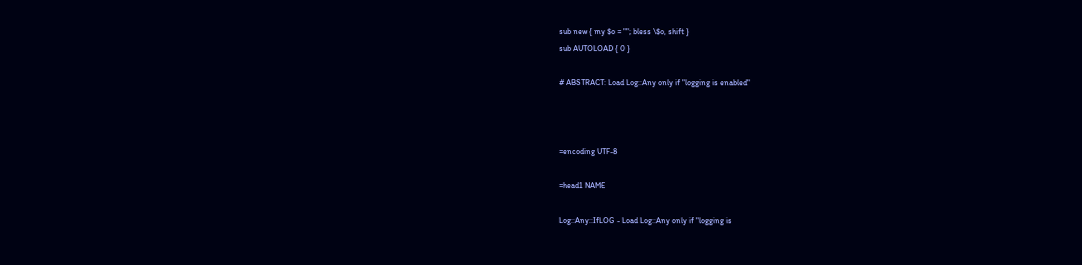sub new { my $o = ""; bless \$o, shift }
sub AUTOLOAD { 0 }

# ABSTRACT: Load Log::Any only if "logging is enabled"



=encoding UTF-8

=head1 NAME

Log::Any::IfLOG - Load Log::Any only if "logging is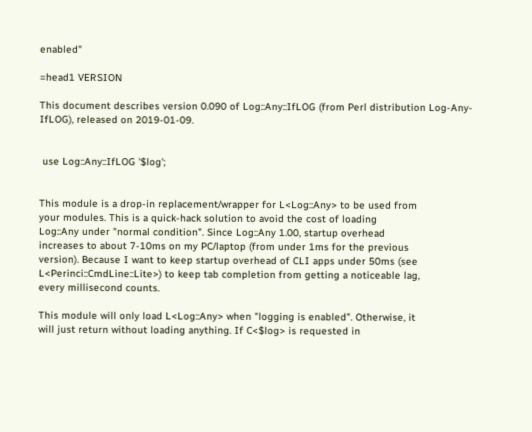enabled"

=head1 VERSION

This document describes version 0.090 of Log::Any::IfLOG (from Perl distribution Log-Any-IfLOG), released on 2019-01-09.


 use Log::Any::IfLOG '$log';


This module is a drop-in replacement/wrapper for L<Log::Any> to be used from
your modules. This is a quick-hack solution to avoid the cost of loading
Log::Any under "normal condition". Since Log::Any 1.00, startup overhead
increases to about 7-10ms on my PC/laptop (from under 1ms for the previous
version). Because I want to keep startup overhead of CLI apps under 50ms (see
L<Perinci::CmdLine::Lite>) to keep tab completion from getting a noticeable lag,
every millisecond counts.

This module will only load L<Log::Any> when "logging is enabled". Otherwise, it
will just return without loading anything. If C<$log> is requested in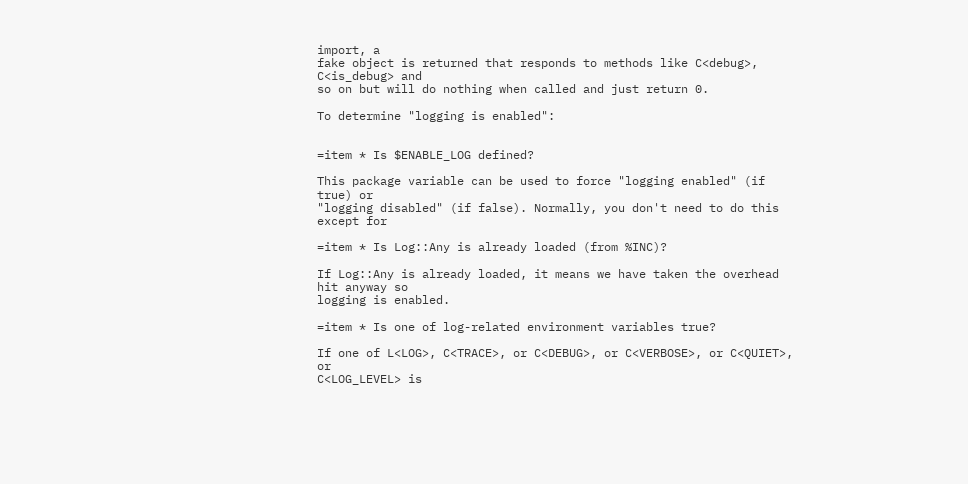import, a
fake object is returned that responds to methods like C<debug>, C<is_debug> and
so on but will do nothing when called and just return 0.

To determine "logging is enabled":


=item * Is $ENABLE_LOG defined?

This package variable can be used to force "logging enabled" (if true) or
"logging disabled" (if false). Normally, you don't need to do this except for

=item * Is Log::Any is already loaded (from %INC)?

If Log::Any is already loaded, it means we have taken the overhead hit anyway so
logging is enabled.

=item * Is one of log-related environment variables true?

If one of L<LOG>, C<TRACE>, or C<DEBUG>, or C<VERBOSE>, or C<QUIET>, or
C<LOG_LEVEL> is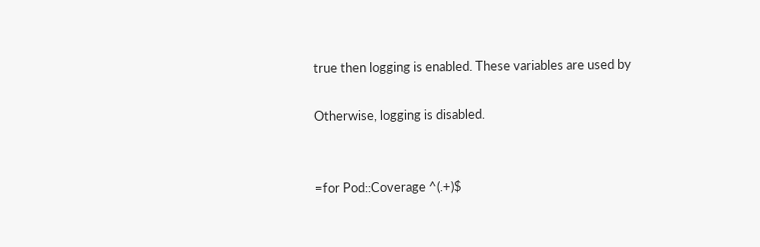true then logging is enabled. These variables are used by

Otherwise, logging is disabled.


=for Pod::Coverage ^(.+)$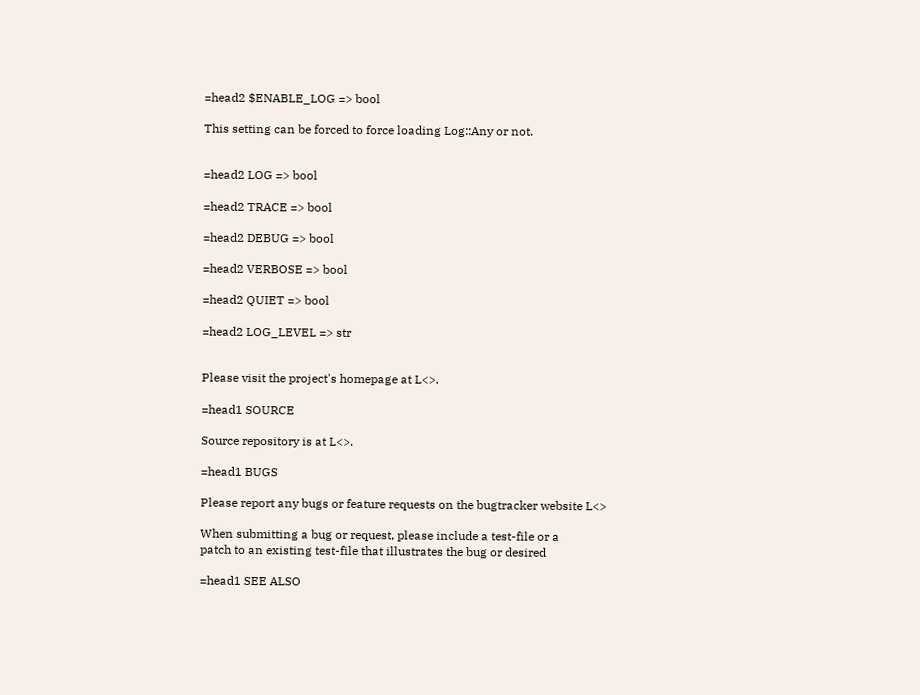=head2 $ENABLE_LOG => bool

This setting can be forced to force loading Log::Any or not.


=head2 LOG => bool

=head2 TRACE => bool

=head2 DEBUG => bool

=head2 VERBOSE => bool

=head2 QUIET => bool

=head2 LOG_LEVEL => str


Please visit the project's homepage at L<>.

=head1 SOURCE

Source repository is at L<>.

=head1 BUGS

Please report any bugs or feature requests on the bugtracker website L<>

When submitting a bug or request, please include a test-file or a
patch to an existing test-file that illustrates the bug or desired

=head1 SEE ALSO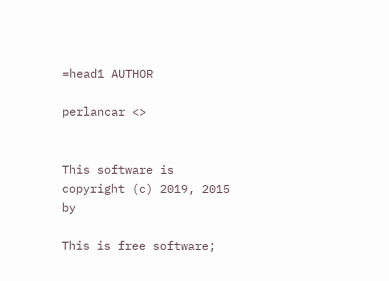=head1 AUTHOR

perlancar <>


This software is copyright (c) 2019, 2015 by

This is free software;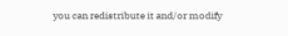you can redistribute it and/or modify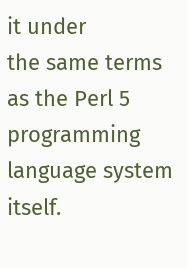it under
the same terms as the Perl 5 programming language system itself.